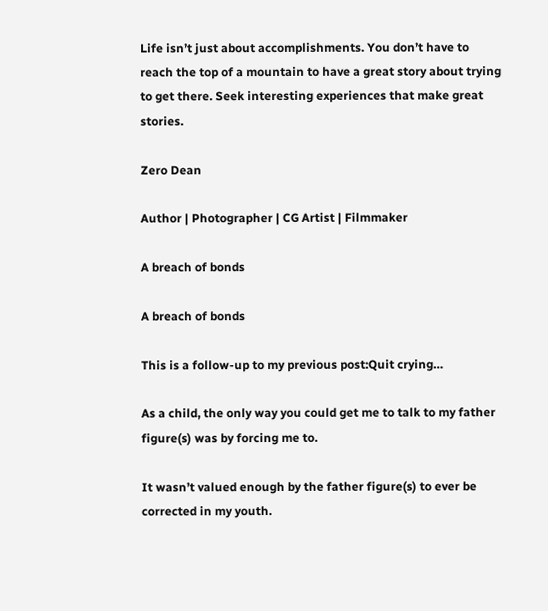Life isn’t just about accomplishments. You don’t have to reach the top of a mountain to have a great story about trying to get there. Seek interesting experiences that make great stories.

Zero Dean

Author | Photographer | CG Artist | Filmmaker

A breach of bonds

A breach of bonds

This is a follow-up to my previous post:Quit crying…

As a child, the only way you could get me to talk to my father figure(s) was by forcing me to.

It wasn’t valued enough by the father figure(s) to ever be corrected in my youth.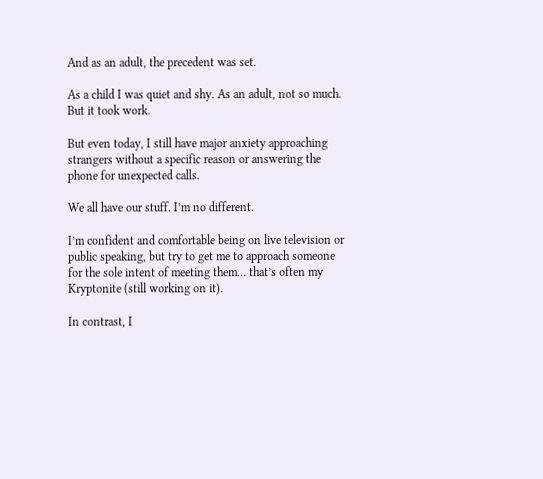And as an adult, the precedent was set.

As a child I was quiet and shy. As an adult, not so much. But it took work.

But even today, I still have major anxiety approaching strangers without a specific reason or answering the phone for unexpected calls.

We all have our stuff. I’m no different.

I’m confident and comfortable being on live television or public speaking, but try to get me to approach someone for the sole intent of meeting them… that’s often my Kryptonite (still working on it).

In contrast, I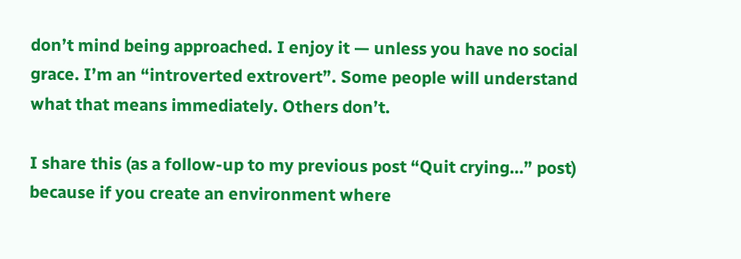don’t mind being approached. I enjoy it — unless you have no social grace. I’m an “introverted extrovert”. Some people will understand what that means immediately. Others don’t.

I share this (as a follow-up to my previous post “Quit crying…” post) because if you create an environment where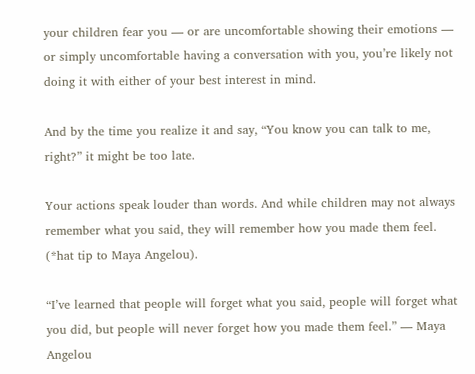your children fear you — or are uncomfortable showing their emotions — or simply uncomfortable having a conversation with you, you’re likely not doing it with either of your best interest in mind.

And by the time you realize it and say, “You know you can talk to me, right?” it might be too late.

Your actions speak louder than words. And while children may not always remember what you said, they will remember how you made them feel. (*hat tip to Maya Angelou).

“I’ve learned that people will forget what you said, people will forget what you did, but people will never forget how you made them feel.” — Maya Angelou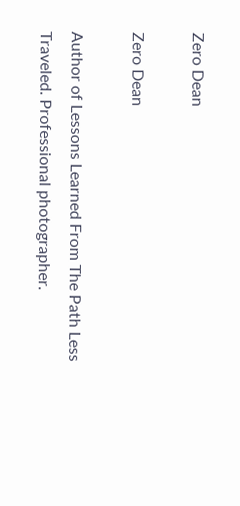Zero Dean

Zero Dean

Author of Lessons Learned From The Path Less Traveled. Professional photographer.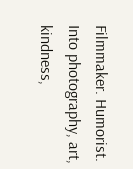Filmmaker. Humorist. Into photography, art, kindness,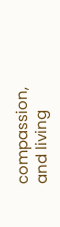compassion, and living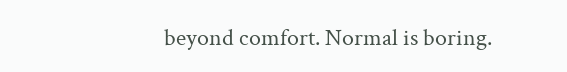beyond comfort. Normal is boring.